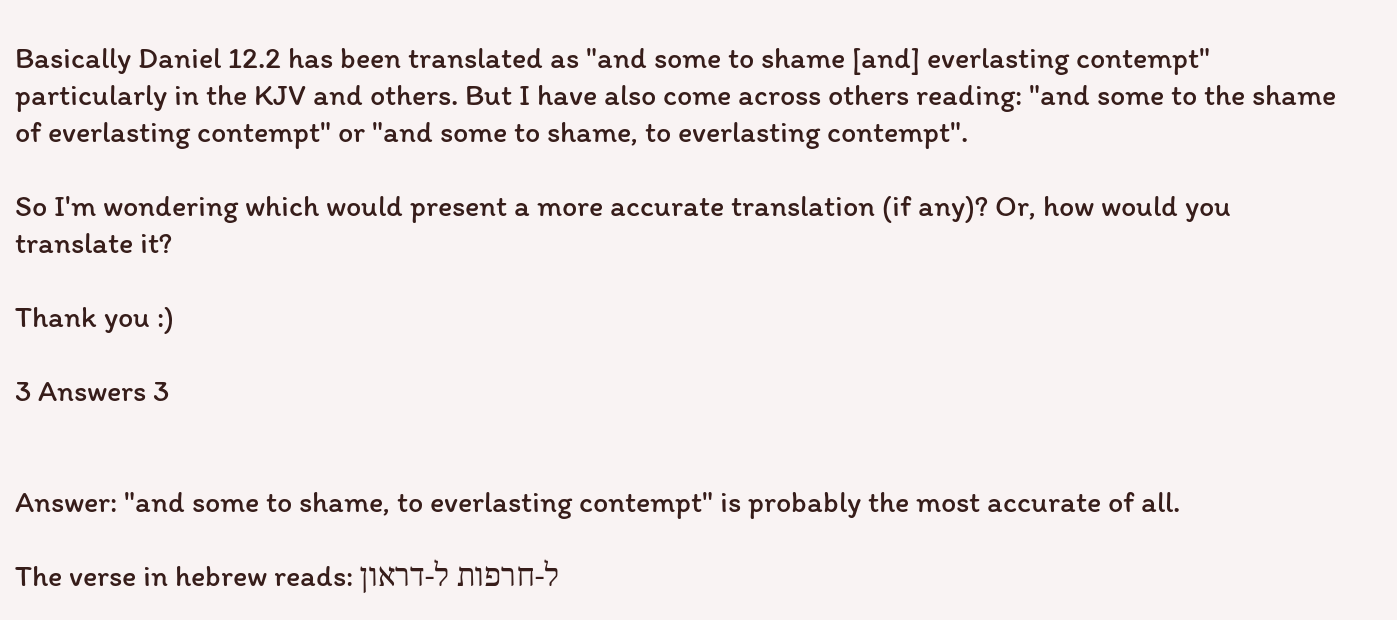Basically Daniel 12.2 has been translated as "and some to shame [and] everlasting contempt" particularly in the KJV and others. But I have also come across others reading: "and some to the shame of everlasting contempt" or "and some to shame, to everlasting contempt".

So I'm wondering which would present a more accurate translation (if any)? Or, how would you translate it?

Thank you :)

3 Answers 3


Answer: "and some to shame, to everlasting contempt" is probably the most accurate of all.

The verse in hebrew reads: ל-חרפות ל-דראון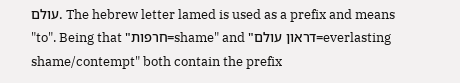עולם. The hebrew letter lamed is used as a prefix and means "to". Being that "חרפות=shame" and "דראון עולם=everlasting shame/contempt" both contain the prefix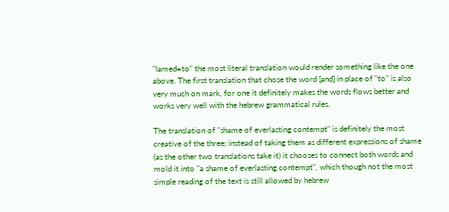"lamed=to" the most literal translation would render something like the one above. The first translation that chose the word [and] in place of "to" is also very much on mark, for one it definitely makes the words flows better and works very well with the hebrew grammatical rules.

The translation of "shame of everlasting contempt" is definitely the most creative of the three; instead of taking them as different expressions of shame (as the other two translations take it) it chooses to connect both words and mold it into "a shame of everlasting contempt", which though not the most simple reading of the text is still allowed by hebrew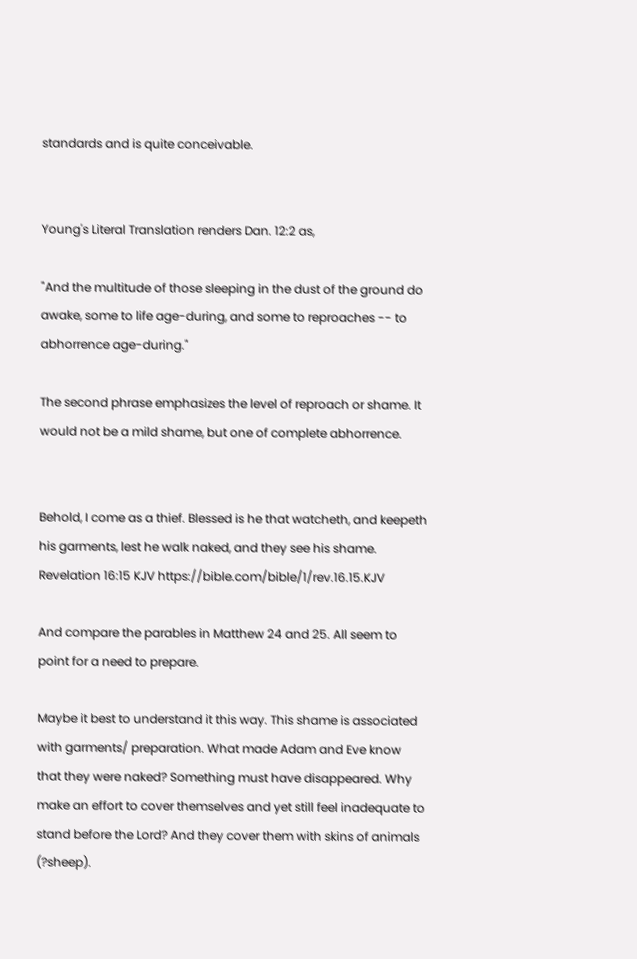standards and is quite conceivable.


Young's Literal Translation renders Dan. 12:2 as,

"And the multitude of those sleeping in the dust of the ground do awake, some to life age-during, and some to reproaches -- to abhorrence age-during."

The second phrase emphasizes the level of reproach or shame. It would not be a mild shame, but one of complete abhorrence.


Behold, I come as a thief. Blessed is he that watcheth, and keepeth his garments, lest he walk naked, and they see his shame. Revelation 16:15 KJV https://bible.com/bible/1/rev.16.15.KJV

And compare the parables in Matthew 24 and 25. All seem to point for a need to prepare.

Maybe it best to understand it this way. This shame is associated with garments/ preparation. What made Adam and Eve know that they were naked? Something must have disappeared. Why make an effort to cover themselves and yet still feel inadequate to stand before the Lord? And they cover them with skins of animals (?sheep).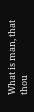What is man, that thou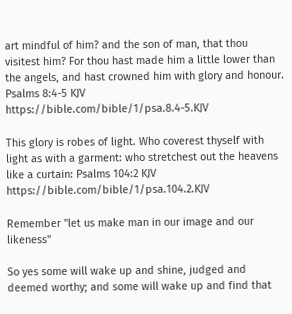art mindful of him? and the son of man, that thou visitest him? For thou hast made him a little lower than the angels, and hast crowned him with glory and honour. Psalms 8:4-5 KJV https://bible.com/bible/1/psa.8.4-5.KJV

This glory is robes of light. Who coverest thyself with light as with a garment: who stretchest out the heavens like a curtain: Psalms 104:2 KJV https://bible.com/bible/1/psa.104.2.KJV

Remember "let us make man in our image and our likeness"

So yes some will wake up and shine, judged and deemed worthy; and some will wake up and find that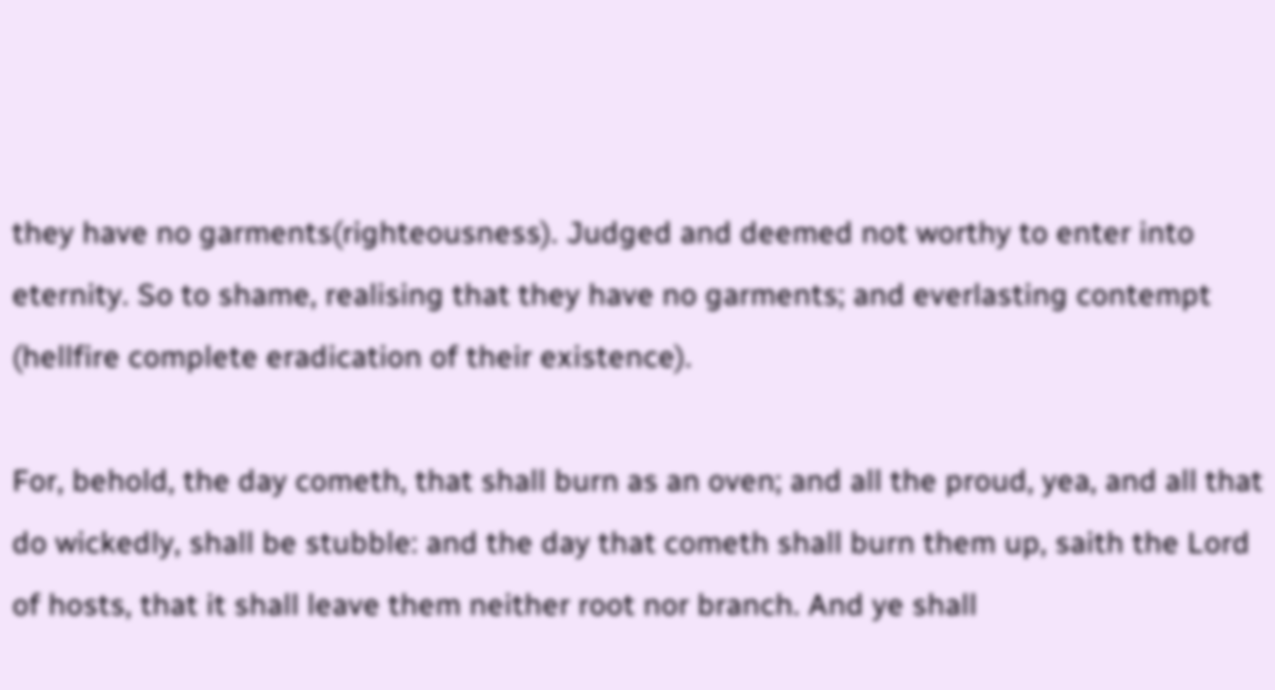they have no garments(righteousness). Judged and deemed not worthy to enter into eternity. So to shame, realising that they have no garments; and everlasting contempt (hellfire complete eradication of their existence).

For, behold, the day cometh, that shall burn as an oven; and all the proud, yea, and all that do wickedly, shall be stubble: and the day that cometh shall burn them up, saith the Lord of hosts, that it shall leave them neither root nor branch. And ye shall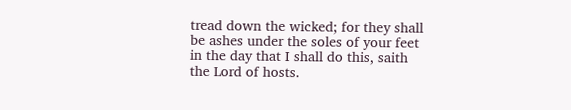tread down the wicked; for they shall be ashes under the soles of your feet in the day that I shall do this, saith the Lord of hosts.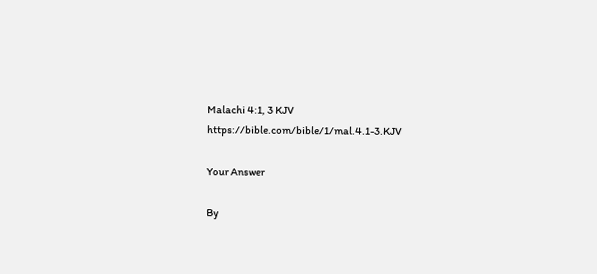Malachi 4:1, 3 KJV https://bible.com/bible/1/mal.4.1-3.KJV

Your Answer

By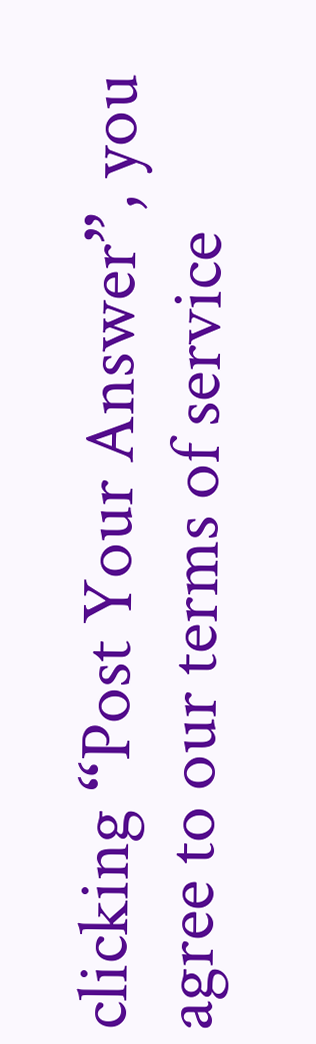clicking “Post Your Answer”, you agree to our terms of service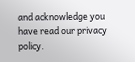and acknowledge you have read our privacy policy.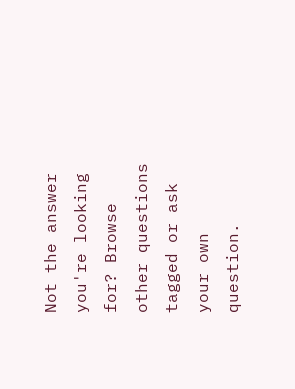Not the answer you're looking for? Browse other questions tagged or ask your own question.